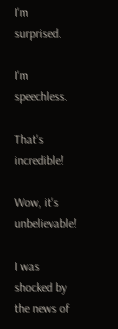I'm surprised.

I'm speechless.

That's incredible!

Wow, it's unbelievable!

I was shocked by the news of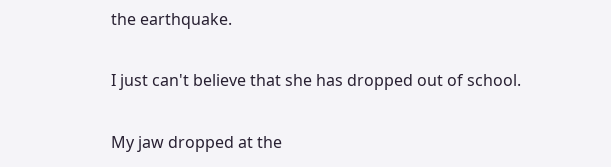the earthquake.

I just can't believe that she has dropped out of school.

My jaw dropped at the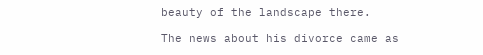beauty of the landscape there.

The news about his divorce came as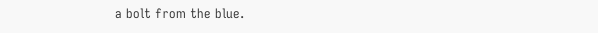a bolt from the blue.